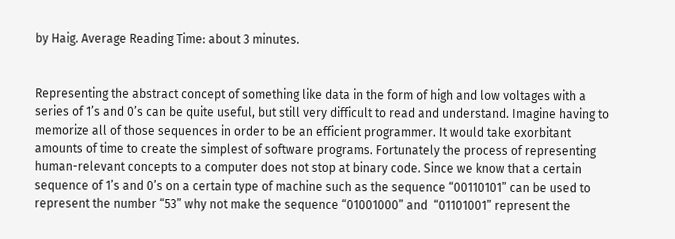by Haig. Average Reading Time: about 3 minutes.


Representing the abstract concept of something like data in the form of high and low voltages with a series of 1’s and 0’s can be quite useful, but still very difficult to read and understand. Imagine having to memorize all of those sequences in order to be an efficient programmer. It would take exorbitant amounts of time to create the simplest of software programs. Fortunately the process of representing human-relevant concepts to a computer does not stop at binary code. Since we know that a certain sequence of 1’s and 0’s on a certain type of machine such as the sequence “00110101” can be used to represent the number “53” why not make the sequence “01001000” and  “01101001” represent the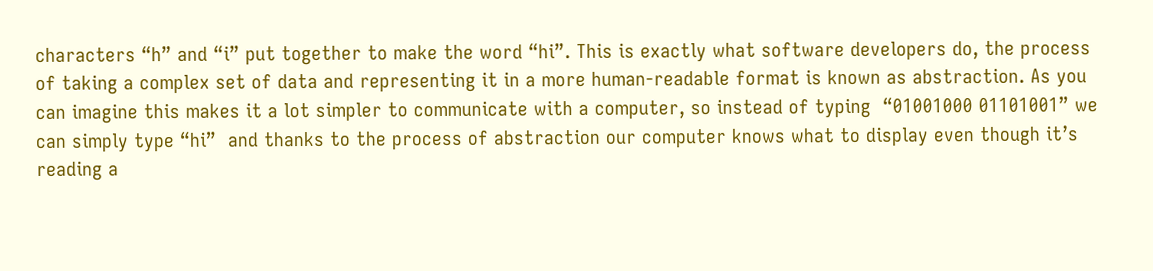characters “h” and “i” put together to make the word “hi”. This is exactly what software developers do, the process of taking a complex set of data and representing it in a more human-readable format is known as abstraction. As you can imagine this makes it a lot simpler to communicate with a computer, so instead of typing  “01001000 01101001” we can simply type “hi”  and thanks to the process of abstraction our computer knows what to display even though it’s reading a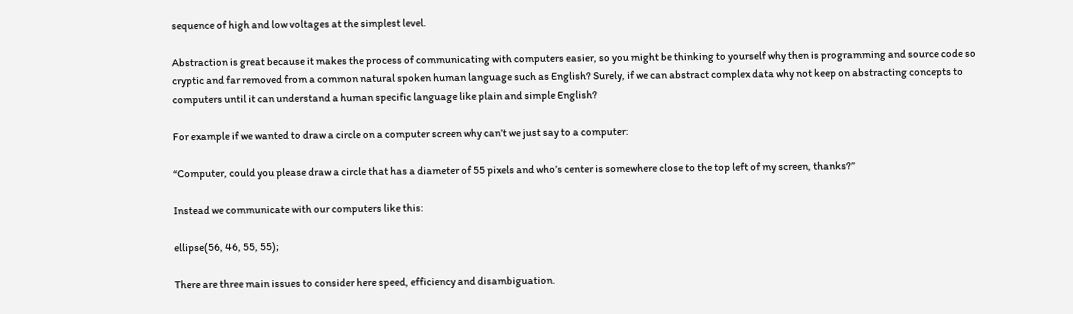sequence of high and low voltages at the simplest level.

Abstraction is great because it makes the process of communicating with computers easier, so you might be thinking to yourself why then is programming and source code so cryptic and far removed from a common natural spoken human language such as English? Surely, if we can abstract complex data why not keep on abstracting concepts to computers until it can understand a human specific language like plain and simple English?

For example if we wanted to draw a circle on a computer screen why can’t we just say to a computer:

“Computer, could you please draw a circle that has a diameter of 55 pixels and who’s center is somewhere close to the top left of my screen, thanks?”

Instead we communicate with our computers like this:

ellipse(56, 46, 55, 55);

There are three main issues to consider here speed, efficiency and disambiguation.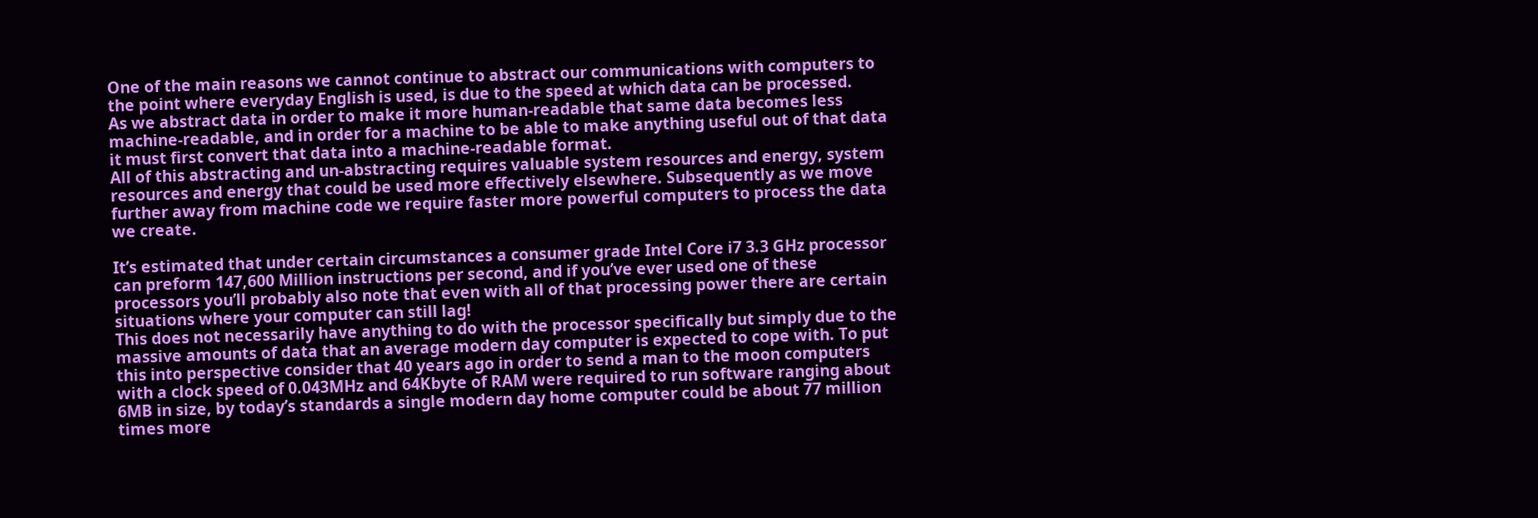One of the main reasons we cannot continue to abstract our communications with computers to the point where everyday English is used, is due to the speed at which data can be processed.
As we abstract data in order to make it more human-readable that same data becomes less machine-readable, and in order for a machine to be able to make anything useful out of that data it must first convert that data into a machine-readable format.
All of this abstracting and un-abstracting requires valuable system resources and energy, system resources and energy that could be used more effectively elsewhere. Subsequently as we move further away from machine code we require faster more powerful computers to process the data we create.

It’s estimated that under certain circumstances a consumer grade Intel Core i7 3.3 GHz processor can preform 147,600 Million instructions per second, and if you’ve ever used one of these processors you’ll probably also note that even with all of that processing power there are certain situations where your computer can still lag!
This does not necessarily have anything to do with the processor specifically but simply due to the massive amounts of data that an average modern day computer is expected to cope with. To put this into perspective consider that 40 years ago in order to send a man to the moon computers with a clock speed of 0.043MHz and 64Kbyte of RAM were required to run software ranging about 6MB in size, by today’s standards a single modern day home computer could be about 77 million times more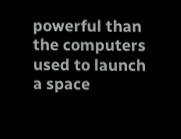powerful than the computers used to launch a space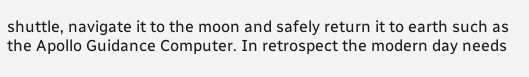shuttle, navigate it to the moon and safely return it to earth such as the Apollo Guidance Computer. In retrospect the modern day needs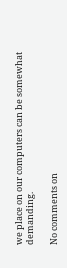we place on our computers can be somewhat demanding.

No comments on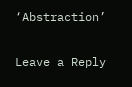‘Abstraction’

Leave a Reply